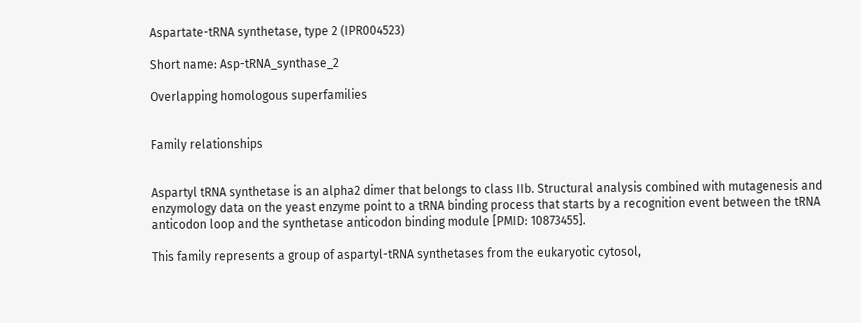Aspartate-tRNA synthetase, type 2 (IPR004523)

Short name: Asp-tRNA_synthase_2

Overlapping homologous superfamilies


Family relationships


Aspartyl tRNA synthetase is an alpha2 dimer that belongs to class IIb. Structural analysis combined with mutagenesis and enzymology data on the yeast enzyme point to a tRNA binding process that starts by a recognition event between the tRNA anticodon loop and the synthetase anticodon binding module [PMID: 10873455].

This family represents a group of aspartyl-tRNA synthetases from the eukaryotic cytosol,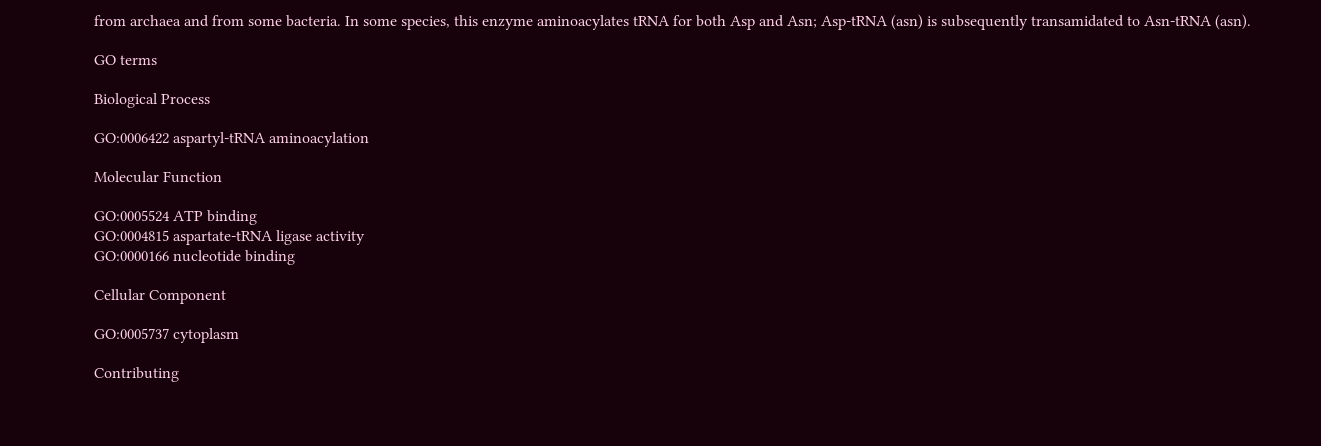from archaea and from some bacteria. In some species, this enzyme aminoacylates tRNA for both Asp and Asn; Asp-tRNA (asn) is subsequently transamidated to Asn-tRNA (asn).

GO terms

Biological Process

GO:0006422 aspartyl-tRNA aminoacylation

Molecular Function

GO:0005524 ATP binding
GO:0004815 aspartate-tRNA ligase activity
GO:0000166 nucleotide binding

Cellular Component

GO:0005737 cytoplasm

Contributing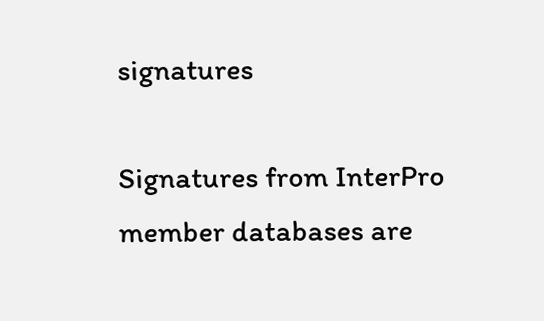signatures

Signatures from InterPro member databases are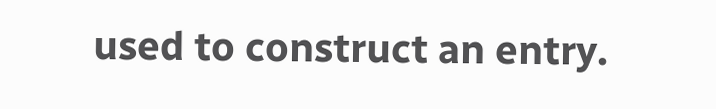used to construct an entry.